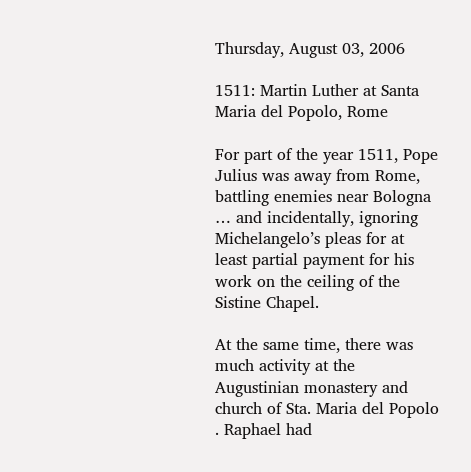Thursday, August 03, 2006

1511: Martin Luther at Santa Maria del Popolo, Rome

For part of the year 1511, Pope Julius was away from Rome, battling enemies near Bologna … and incidentally, ignoring Michelangelo’s pleas for at least partial payment for his work on the ceiling of the Sistine Chapel.

At the same time, there was much activity at the Augustinian monastery and church of Sta. Maria del Popolo . Raphael had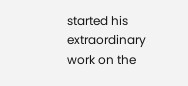started his extraordinary work on the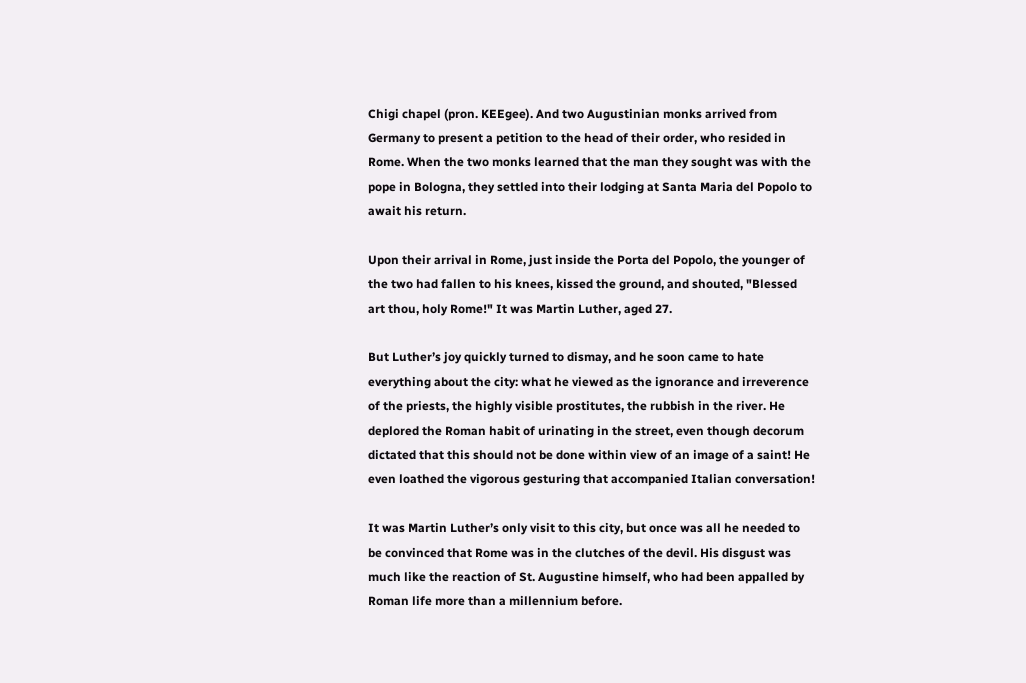Chigi chapel (pron. KEEgee). And two Augustinian monks arrived from Germany to present a petition to the head of their order, who resided in Rome. When the two monks learned that the man they sought was with the pope in Bologna, they settled into their lodging at Santa Maria del Popolo to await his return.

Upon their arrival in Rome, just inside the Porta del Popolo, the younger of the two had fallen to his knees, kissed the ground, and shouted, "Blessed art thou, holy Rome!" It was Martin Luther, aged 27.

But Luther’s joy quickly turned to dismay, and he soon came to hate everything about the city: what he viewed as the ignorance and irreverence of the priests, the highly visible prostitutes, the rubbish in the river. He deplored the Roman habit of urinating in the street, even though decorum dictated that this should not be done within view of an image of a saint! He even loathed the vigorous gesturing that accompanied Italian conversation!

It was Martin Luther’s only visit to this city, but once was all he needed to be convinced that Rome was in the clutches of the devil. His disgust was much like the reaction of St. Augustine himself, who had been appalled by Roman life more than a millennium before.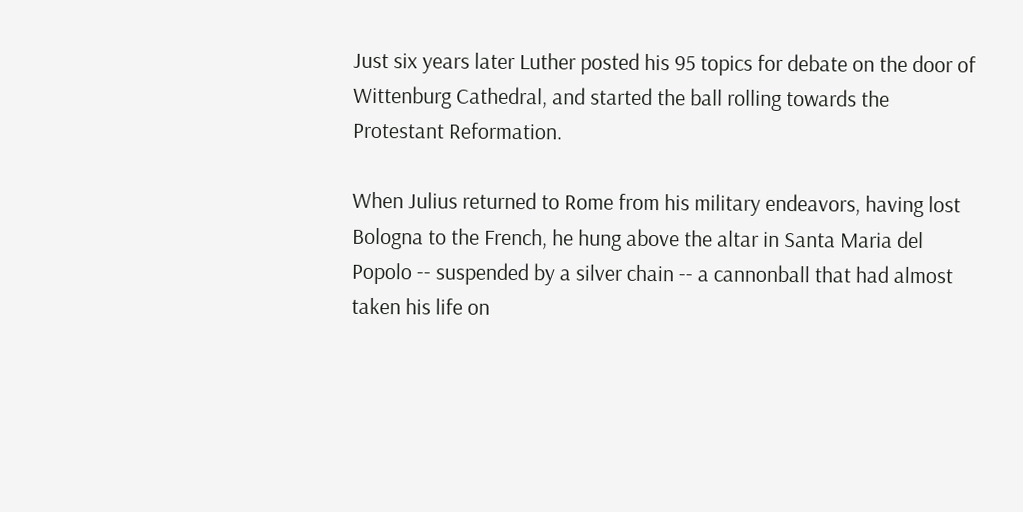Just six years later Luther posted his 95 topics for debate on the door of Wittenburg Cathedral, and started the ball rolling towards the Protestant Reformation.

When Julius returned to Rome from his military endeavors, having lost Bologna to the French, he hung above the altar in Santa Maria del Popolo -- suspended by a silver chain -- a cannonball that had almost taken his life on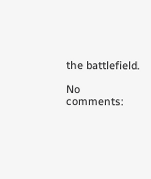the battlefield.

No comments: